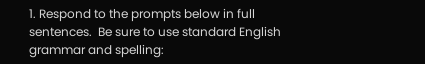1. Respond to the prompts below in full sentences.  Be sure to use standard English grammar and spelling: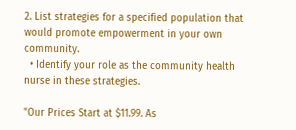2. List strategies for a specified population that would promote empowerment in your own community.
  • Identify your role as the community health nurse in these strategies.

"Our Prices Start at $11.99. As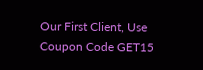Our First Client, Use Coupon Code GET15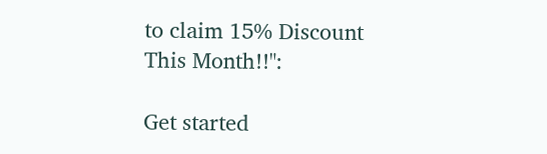to claim 15% Discount This Month!!":

Get started